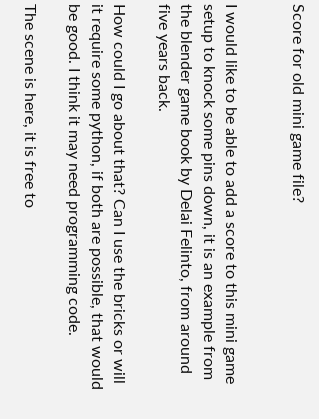Score for old mini game file?


I would like to be able to add a score to this mini game setup to knock some pins down, it is an example from the blender game book by Delai Felinto, from around five years back.

How could I go about that? Can I use the bricks or will it require some python, if both are possible, that would be good. I think it may need programming code.

The scene is here, it is free to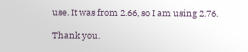use. It was from 2.66, so I am using 2.76.

Thank you.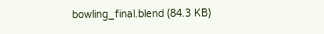bowling_final.blend (84.3 KB)